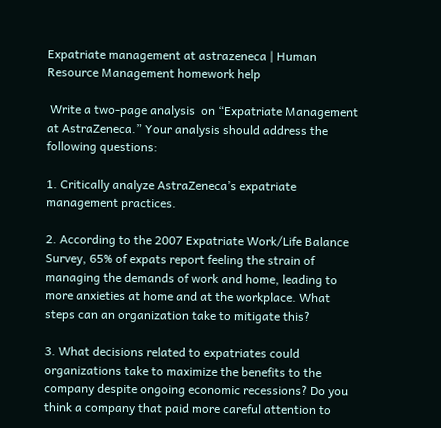Expatriate management at astrazeneca | Human Resource Management homework help

 Write a two-page analysis  on “Expatriate Management at AstraZeneca.” Your analysis should address the following questions:

1. Critically analyze AstraZeneca’s expatriate management practices.

2. According to the 2007 Expatriate Work/Life Balance Survey, 65% of expats report feeling the strain of managing the demands of work and home, leading to more anxieties at home and at the workplace. What steps can an organization take to mitigate this?

3. What decisions related to expatriates could organizations take to maximize the benefits to the company despite ongoing economic recessions? Do you think a company that paid more careful attention to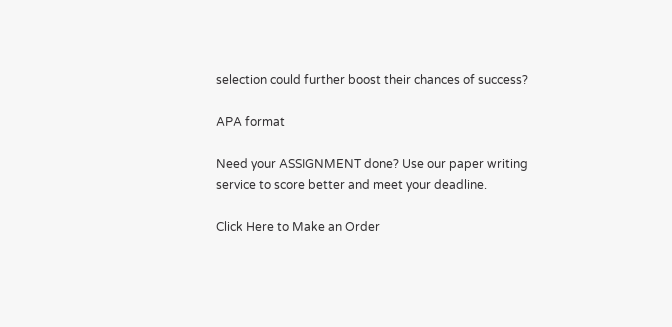selection could further boost their chances of success?

APA format

Need your ASSIGNMENT done? Use our paper writing service to score better and meet your deadline.

Click Here to Make an Order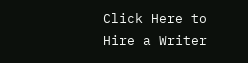Click Here to Hire a Writer